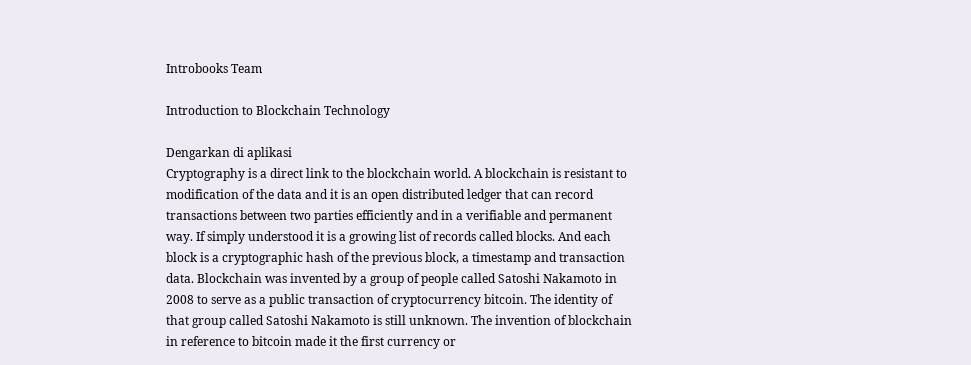Introbooks Team

Introduction to Blockchain Technology

Dengarkan di aplikasi
Cryptography is a direct link to the blockchain world. A blockchain is resistant to modification of the data and it is an open distributed ledger that can record transactions between two parties efficiently and in a verifiable and permanent way. If simply understood it is a growing list of records called blocks. And each block is a cryptographic hash of the previous block, a timestamp and transaction data. Blockchain was invented by a group of people called Satoshi Nakamoto in 2008 to serve as a public transaction of cryptocurrency bitcoin. The identity of that group called Satoshi Nakamoto is still unknown. The invention of blockchain in reference to bitcoin made it the first currency or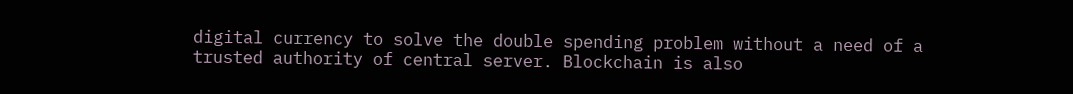digital currency to solve the double spending problem without a need of a trusted authority of central server. Blockchain is also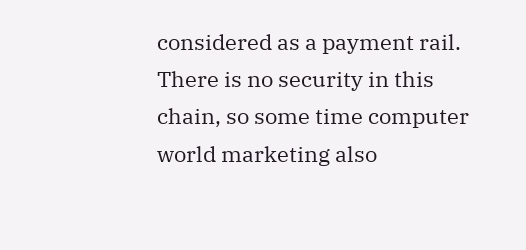considered as a payment rail. There is no security in this chain, so some time computer world marketing also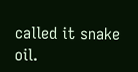called it snake oil.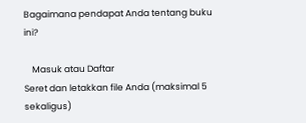Bagaimana pendapat Anda tentang buku ini?

    Masuk atau Daftar
Seret dan letakkan file Anda (maksimal 5 sekaligus)